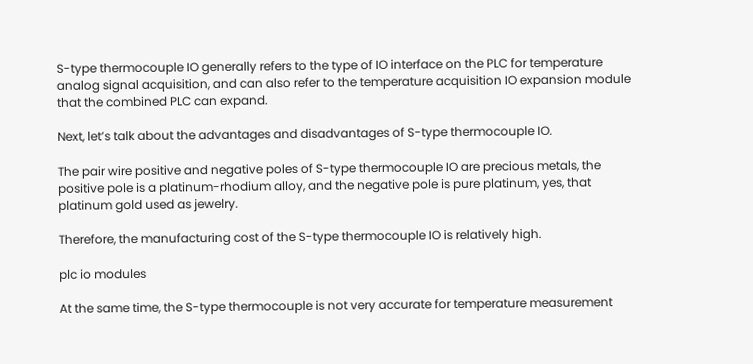S-type thermocouple IO generally refers to the type of IO interface on the PLC for temperature analog signal acquisition, and can also refer to the temperature acquisition IO expansion module that the combined PLC can expand.

Next, let’s talk about the advantages and disadvantages of S-type thermocouple IO.

The pair wire positive and negative poles of S-type thermocouple IO are precious metals, the positive pole is a platinum-rhodium alloy, and the negative pole is pure platinum, yes, that platinum gold used as jewelry.

Therefore, the manufacturing cost of the S-type thermocouple IO is relatively high.

plc io modules

At the same time, the S-type thermocouple is not very accurate for temperature measurement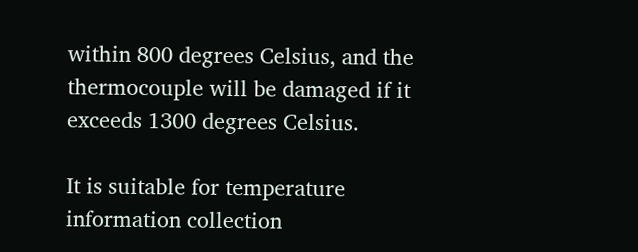within 800 degrees Celsius, and the thermocouple will be damaged if it exceeds 1300 degrees Celsius.

It is suitable for temperature information collection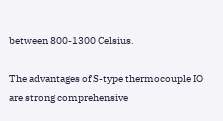between 800-1300 Celsius.

The advantages of S-type thermocouple IO are strong comprehensive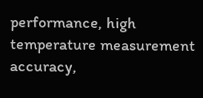performance, high temperature measurement accuracy,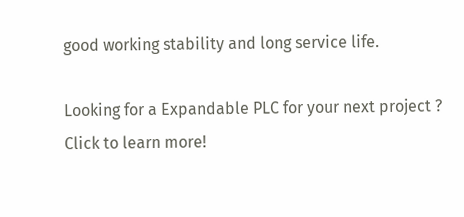good working stability and long service life.

Looking for a Expandable PLC for your next project ? Click to learn more!